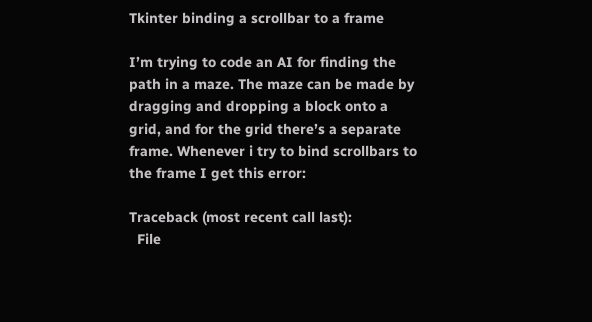Tkinter binding a scrollbar to a frame

I’m trying to code an AI for finding the path in a maze. The maze can be made by dragging and dropping a block onto a grid, and for the grid there’s a separate frame. Whenever i try to bind scrollbars to the frame I get this error:

Traceback (most recent call last):
  File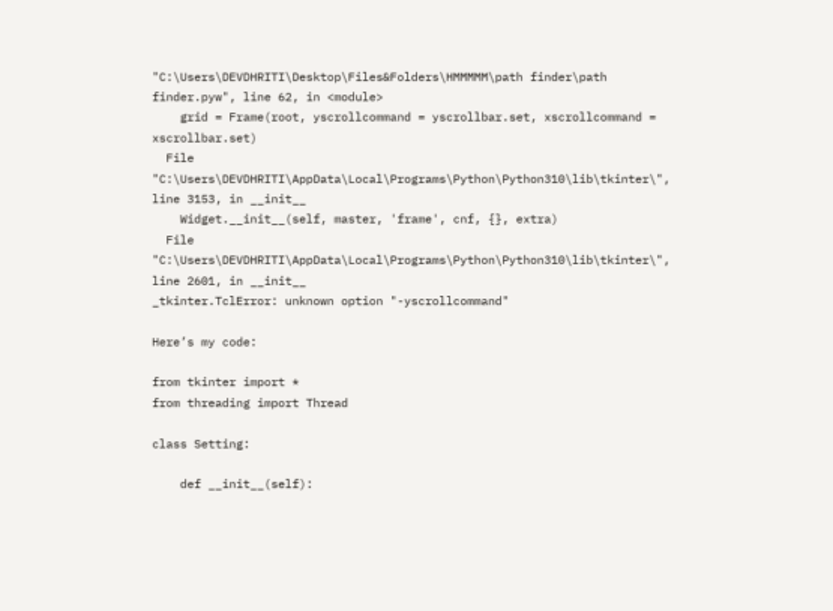"C:\Users\DEVDHRITI\Desktop\Files&Folders\HMMMMM\path finder\path finder.pyw", line 62, in <module>
    grid = Frame(root, yscrollcommand = yscrollbar.set, xscrollcommand = xscrollbar.set)
  File "C:\Users\DEVDHRITI\AppData\Local\Programs\Python\Python310\lib\tkinter\", line 3153, in __init__
    Widget.__init__(self, master, 'frame', cnf, {}, extra)
  File "C:\Users\DEVDHRITI\AppData\Local\Programs\Python\Python310\lib\tkinter\", line 2601, in __init__
_tkinter.TclError: unknown option "-yscrollcommand"

Here’s my code:

from tkinter import *
from threading import Thread

class Setting:

    def __init__(self):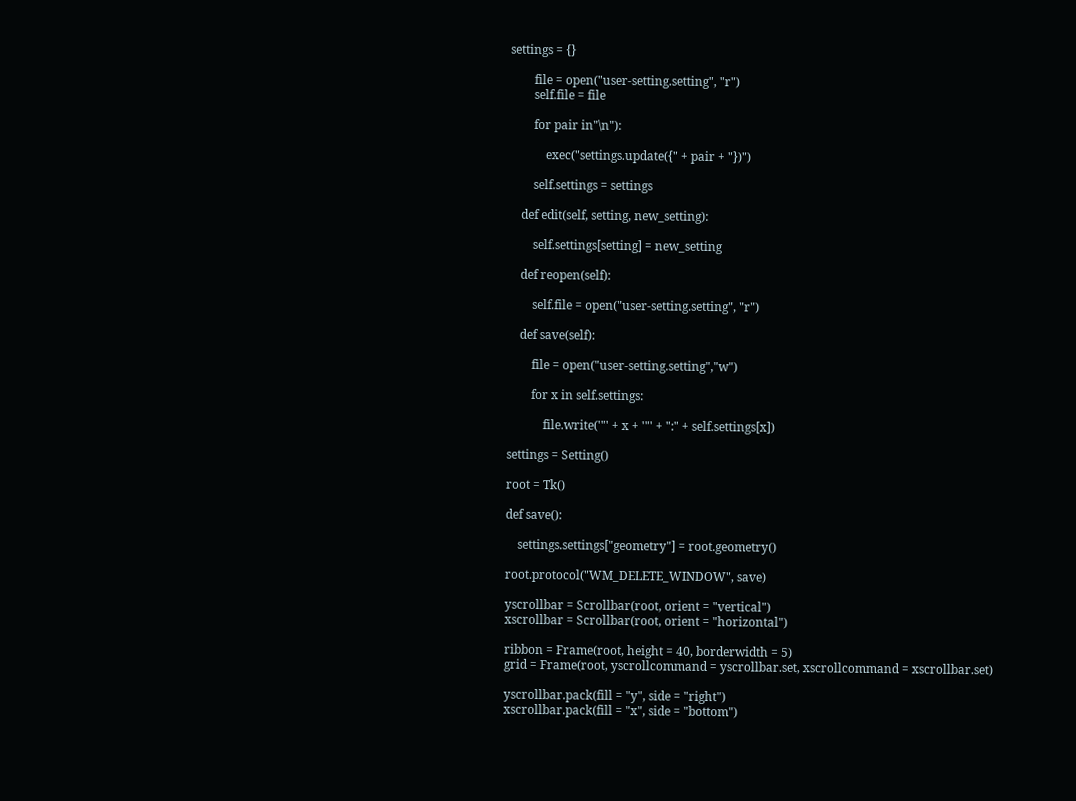settings = {}

        file = open("user-setting.setting", "r")
        self.file = file

        for pair in"\n"):

            exec("settings.update({" + pair + "})")

        self.settings = settings

    def edit(self, setting, new_setting):

        self.settings[setting] = new_setting

    def reopen(self):

        self.file = open("user-setting.setting", "r")

    def save(self):

        file = open("user-setting.setting","w")

        for x in self.settings:

            file.write('"' + x + '"' + ":" + self.settings[x])

settings = Setting()

root = Tk()

def save():

    settings.settings["geometry"] = root.geometry()

root.protocol("WM_DELETE_WINDOW", save)

yscrollbar = Scrollbar(root, orient = "vertical")
xscrollbar = Scrollbar(root, orient = "horizontal")

ribbon = Frame(root, height = 40, borderwidth = 5)
grid = Frame(root, yscrollcommand = yscrollbar.set, xscrollcommand = xscrollbar.set)

yscrollbar.pack(fill = "y", side = "right")
xscrollbar.pack(fill = "x", side = "bottom")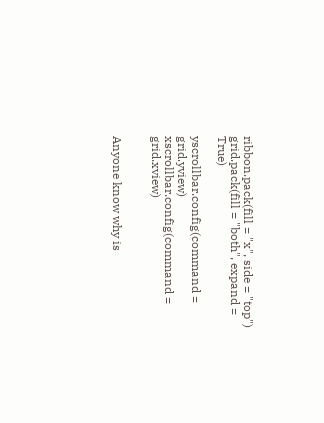ribbon.pack(fill = "x", side = "top")
grid.pack(fill = "both", expand = True)

yscrollbar.config(command = grid.yview)
xscrollbar.config(command = grid.xview)


Anyone know why is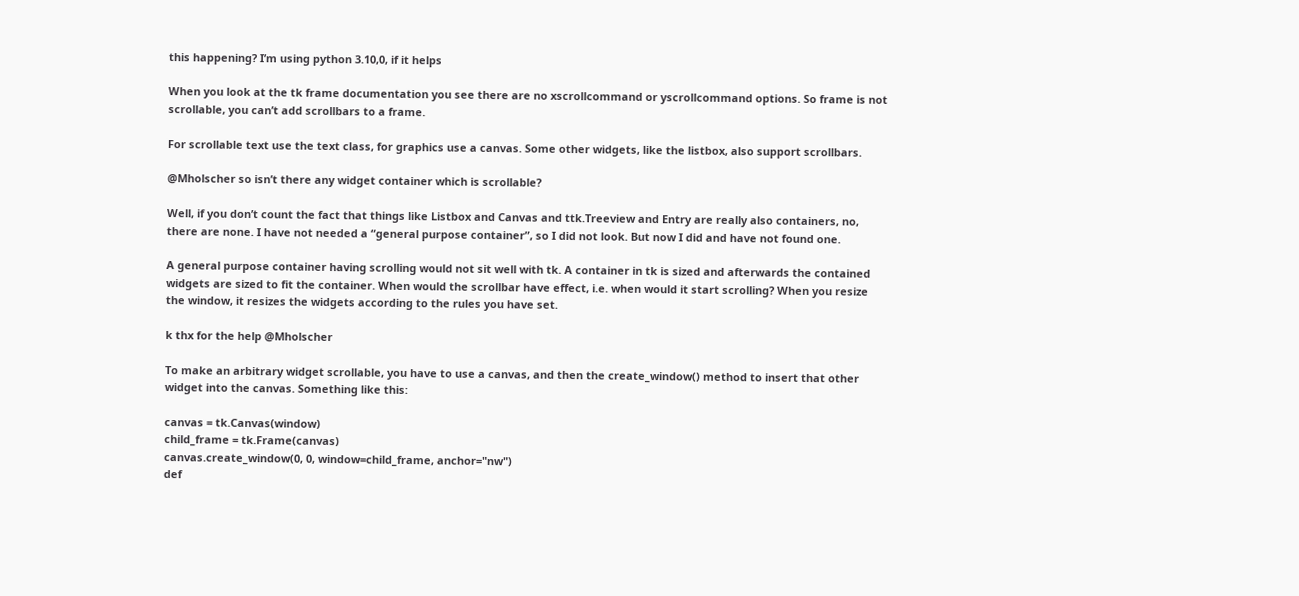this happening? I’m using python 3.10,0, if it helps

When you look at the tk frame documentation you see there are no xscrollcommand or yscrollcommand options. So frame is not scrollable, you can’t add scrollbars to a frame.

For scrollable text use the text class, for graphics use a canvas. Some other widgets, like the listbox, also support scrollbars.

@Mholscher so isn’t there any widget container which is scrollable?

Well, if you don’t count the fact that things like Listbox and Canvas and ttk.Treeview and Entry are really also containers, no, there are none. I have not needed a “general purpose container”, so I did not look. But now I did and have not found one.

A general purpose container having scrolling would not sit well with tk. A container in tk is sized and afterwards the contained widgets are sized to fit the container. When would the scrollbar have effect, i.e. when would it start scrolling? When you resize the window, it resizes the widgets according to the rules you have set.

k thx for the help @Mholscher

To make an arbitrary widget scrollable, you have to use a canvas, and then the create_window() method to insert that other widget into the canvas. Something like this:

canvas = tk.Canvas(window)
child_frame = tk.Frame(canvas)
canvas.create_window(0, 0, window=child_frame, anchor="nw")
def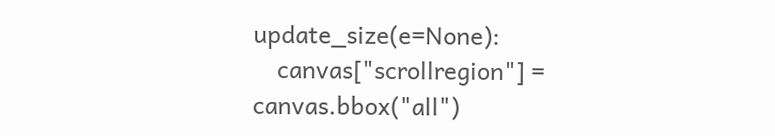update_size(e=None):
    canvas["scrollregion"] = canvas.bbox("all")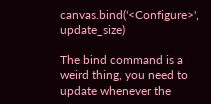canvas.bind('<Configure>', update_size)

The bind command is a weird thing, you need to update whenever the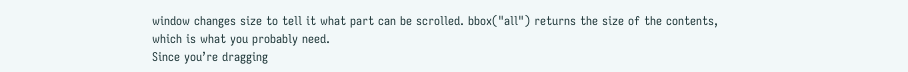window changes size to tell it what part can be scrolled. bbox("all") returns the size of the contents, which is what you probably need.
Since you’re dragging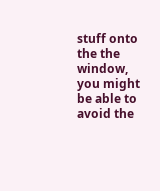stuff onto the the window, you might be able to avoid the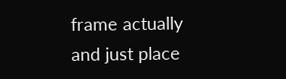frame actually and just place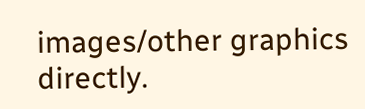images/other graphics directly.